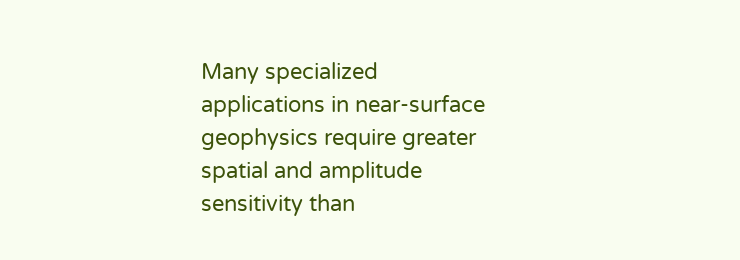Many specialized applications in near-surface geophysics require greater spatial and amplitude sensitivity than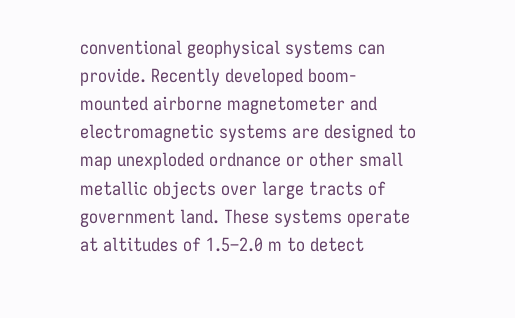conventional geophysical systems can provide. Recently developed boom-mounted airborne magnetometer and electromagnetic systems are designed to map unexploded ordnance or other small metallic objects over large tracts of government land. These systems operate at altitudes of 1.5–2.0 m to detect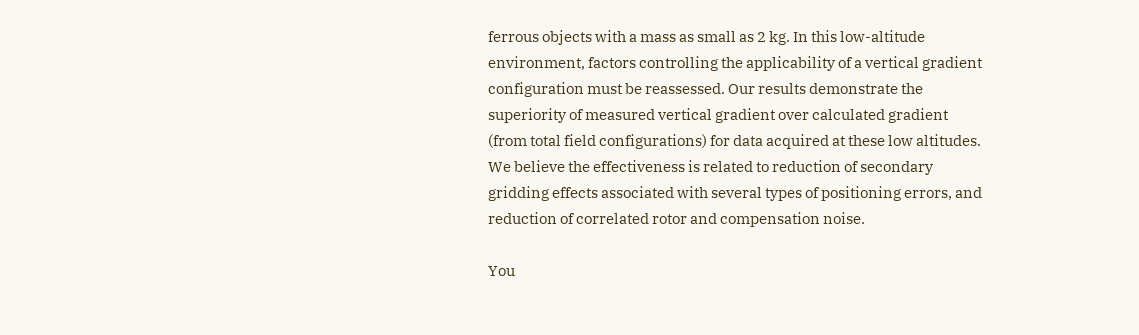ferrous objects with a mass as small as 2 kg. In this low-altitude environment, factors controlling the applicability of a vertical gradient configuration must be reassessed. Our results demonstrate the superiority of measured vertical gradient over calculated gradient (from total field configurations) for data acquired at these low altitudes. We believe the effectiveness is related to reduction of secondary gridding effects associated with several types of positioning errors, and reduction of correlated rotor and compensation noise.

You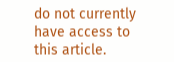do not currently have access to this article.